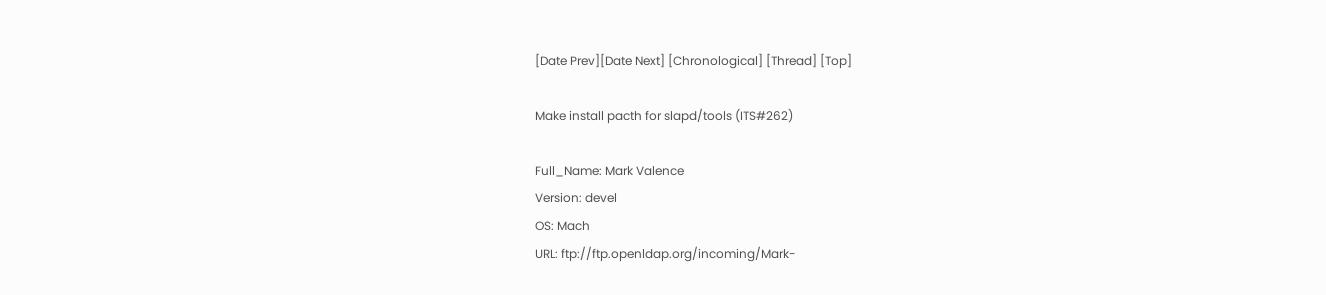[Date Prev][Date Next] [Chronological] [Thread] [Top]

Make install pacth for slapd/tools (ITS#262)

Full_Name: Mark Valence
Version: devel
OS: Mach
URL: ftp://ftp.openldap.org/incoming/Mark-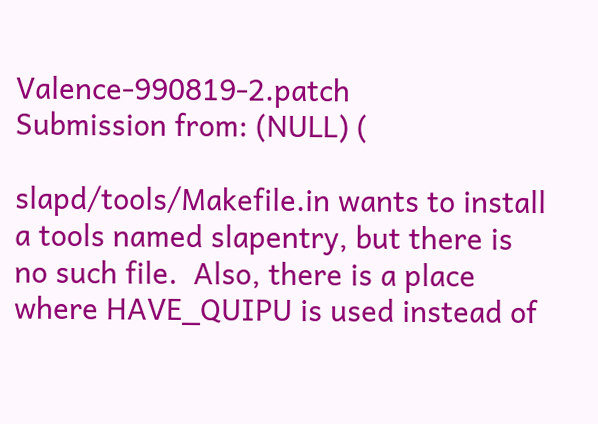Valence-990819-2.patch
Submission from: (NULL) (

slapd/tools/Makefile.in wants to install a tools named slapentry, but there is
no such file.  Also, there is a place where HAVE_QUIPU is used instead of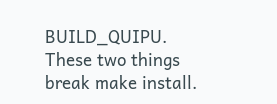BUILD_QUIPU.  These two things break make install.